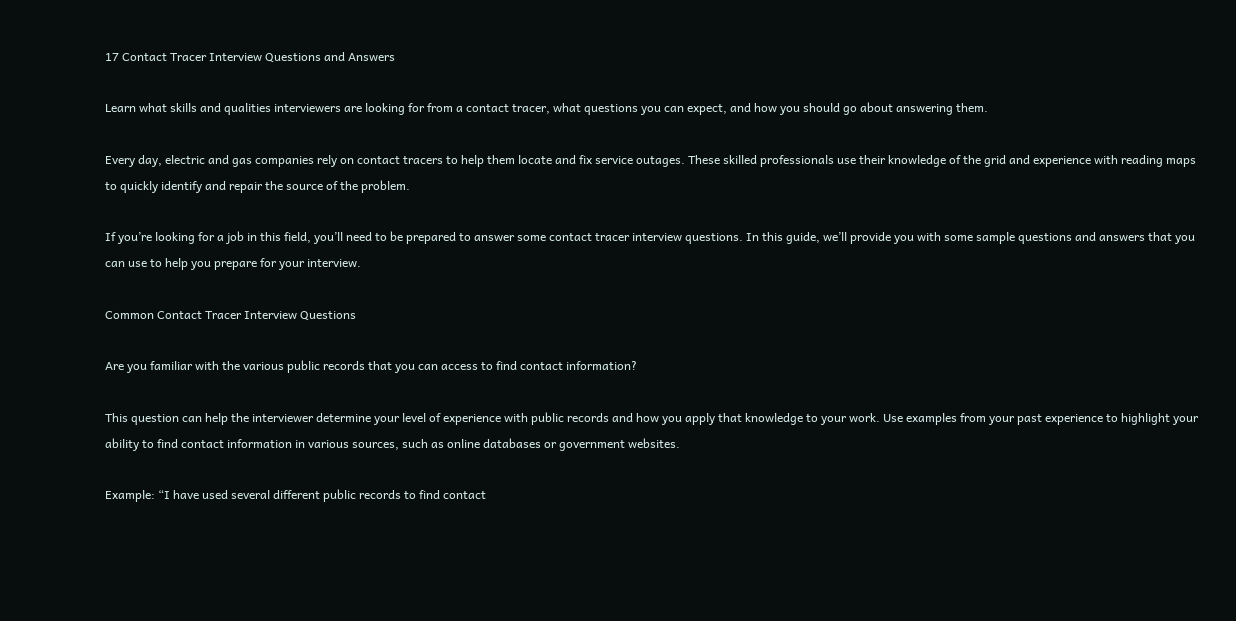17 Contact Tracer Interview Questions and Answers

Learn what skills and qualities interviewers are looking for from a contact tracer, what questions you can expect, and how you should go about answering them.

Every day, electric and gas companies rely on contact tracers to help them locate and fix service outages. These skilled professionals use their knowledge of the grid and experience with reading maps to quickly identify and repair the source of the problem.

If you’re looking for a job in this field, you’ll need to be prepared to answer some contact tracer interview questions. In this guide, we’ll provide you with some sample questions and answers that you can use to help you prepare for your interview.

Common Contact Tracer Interview Questions

Are you familiar with the various public records that you can access to find contact information?

This question can help the interviewer determine your level of experience with public records and how you apply that knowledge to your work. Use examples from your past experience to highlight your ability to find contact information in various sources, such as online databases or government websites.

Example: “I have used several different public records to find contact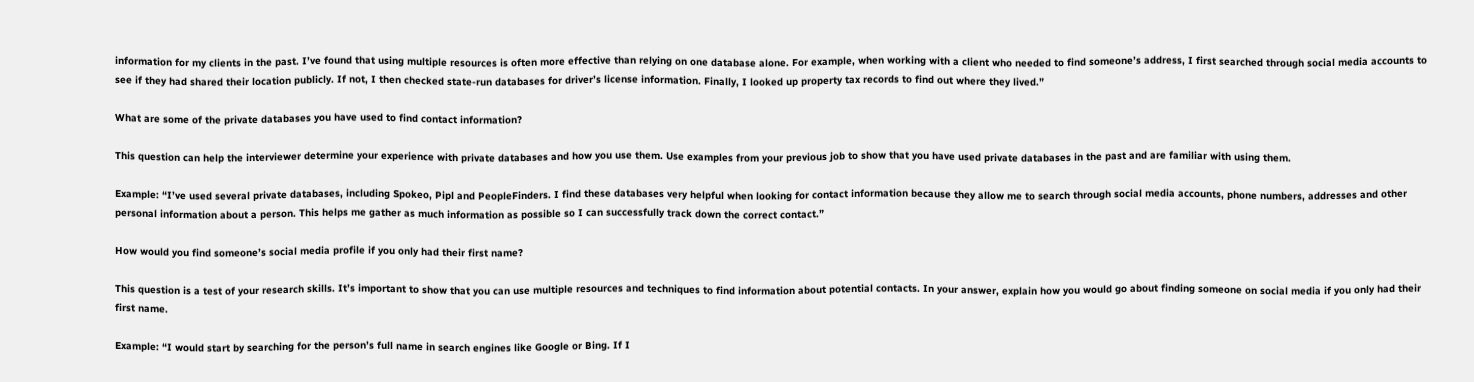information for my clients in the past. I’ve found that using multiple resources is often more effective than relying on one database alone. For example, when working with a client who needed to find someone’s address, I first searched through social media accounts to see if they had shared their location publicly. If not, I then checked state-run databases for driver’s license information. Finally, I looked up property tax records to find out where they lived.”

What are some of the private databases you have used to find contact information?

This question can help the interviewer determine your experience with private databases and how you use them. Use examples from your previous job to show that you have used private databases in the past and are familiar with using them.

Example: “I’ve used several private databases, including Spokeo, Pipl and PeopleFinders. I find these databases very helpful when looking for contact information because they allow me to search through social media accounts, phone numbers, addresses and other personal information about a person. This helps me gather as much information as possible so I can successfully track down the correct contact.”

How would you find someone’s social media profile if you only had their first name?

This question is a test of your research skills. It’s important to show that you can use multiple resources and techniques to find information about potential contacts. In your answer, explain how you would go about finding someone on social media if you only had their first name.

Example: “I would start by searching for the person’s full name in search engines like Google or Bing. If I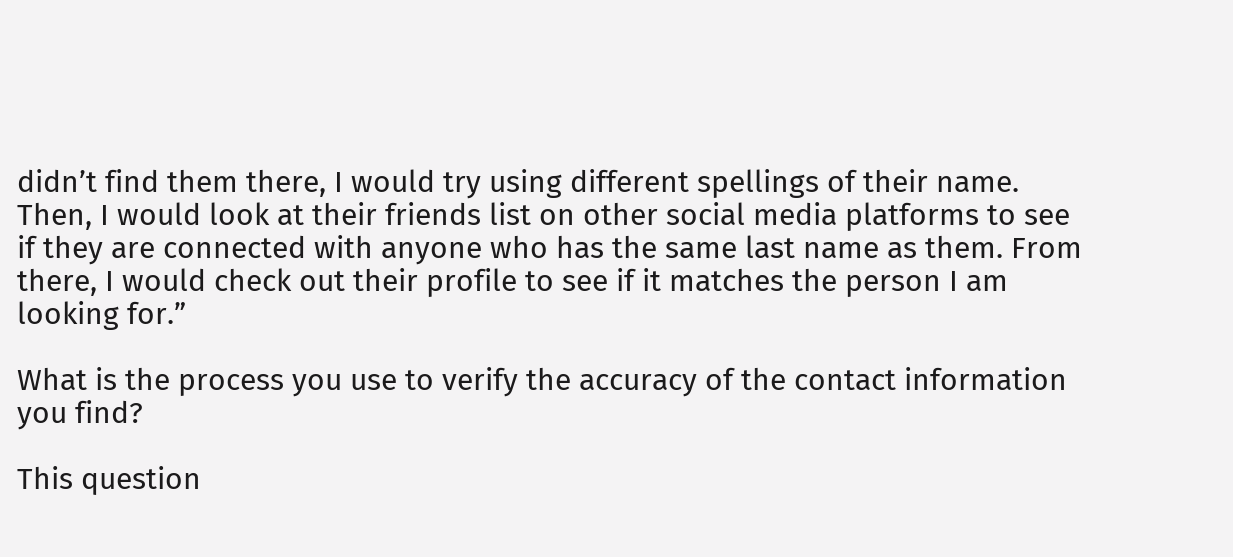didn’t find them there, I would try using different spellings of their name. Then, I would look at their friends list on other social media platforms to see if they are connected with anyone who has the same last name as them. From there, I would check out their profile to see if it matches the person I am looking for.”

What is the process you use to verify the accuracy of the contact information you find?

This question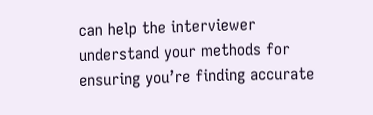can help the interviewer understand your methods for ensuring you’re finding accurate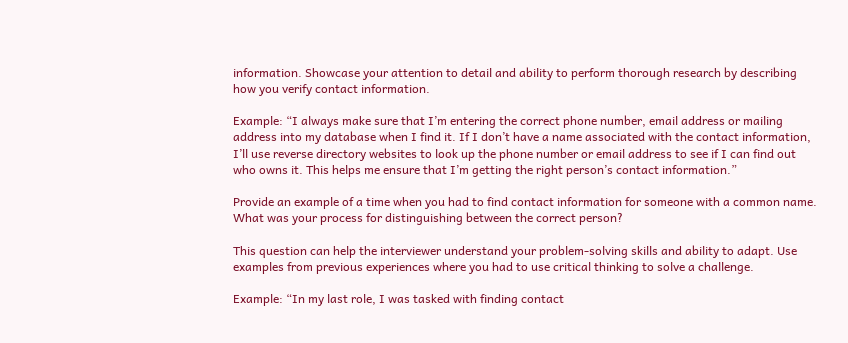information. Showcase your attention to detail and ability to perform thorough research by describing how you verify contact information.

Example: “I always make sure that I’m entering the correct phone number, email address or mailing address into my database when I find it. If I don’t have a name associated with the contact information, I’ll use reverse directory websites to look up the phone number or email address to see if I can find out who owns it. This helps me ensure that I’m getting the right person’s contact information.”

Provide an example of a time when you had to find contact information for someone with a common name. What was your process for distinguishing between the correct person?

This question can help the interviewer understand your problem-solving skills and ability to adapt. Use examples from previous experiences where you had to use critical thinking to solve a challenge.

Example: “In my last role, I was tasked with finding contact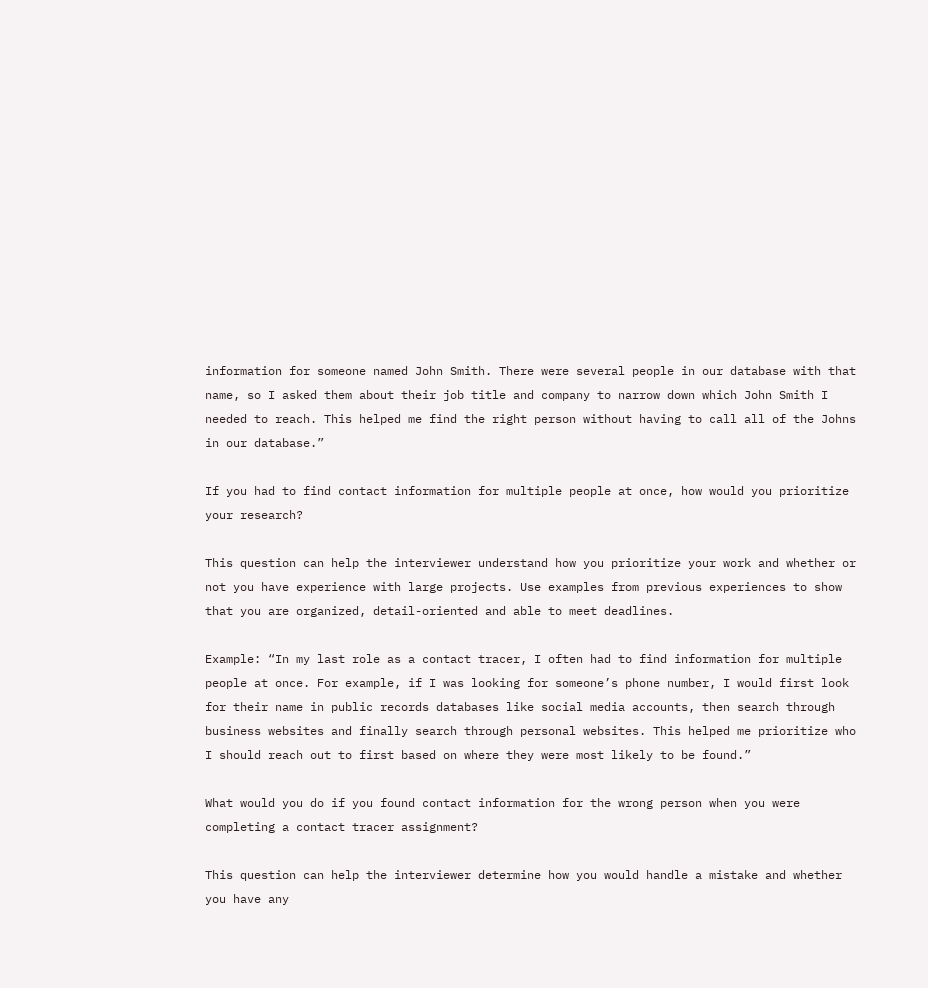information for someone named John Smith. There were several people in our database with that name, so I asked them about their job title and company to narrow down which John Smith I needed to reach. This helped me find the right person without having to call all of the Johns in our database.”

If you had to find contact information for multiple people at once, how would you prioritize your research?

This question can help the interviewer understand how you prioritize your work and whether or not you have experience with large projects. Use examples from previous experiences to show that you are organized, detail-oriented and able to meet deadlines.

Example: “In my last role as a contact tracer, I often had to find information for multiple people at once. For example, if I was looking for someone’s phone number, I would first look for their name in public records databases like social media accounts, then search through business websites and finally search through personal websites. This helped me prioritize who I should reach out to first based on where they were most likely to be found.”

What would you do if you found contact information for the wrong person when you were completing a contact tracer assignment?

This question can help the interviewer determine how you would handle a mistake and whether you have any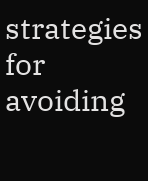strategies for avoiding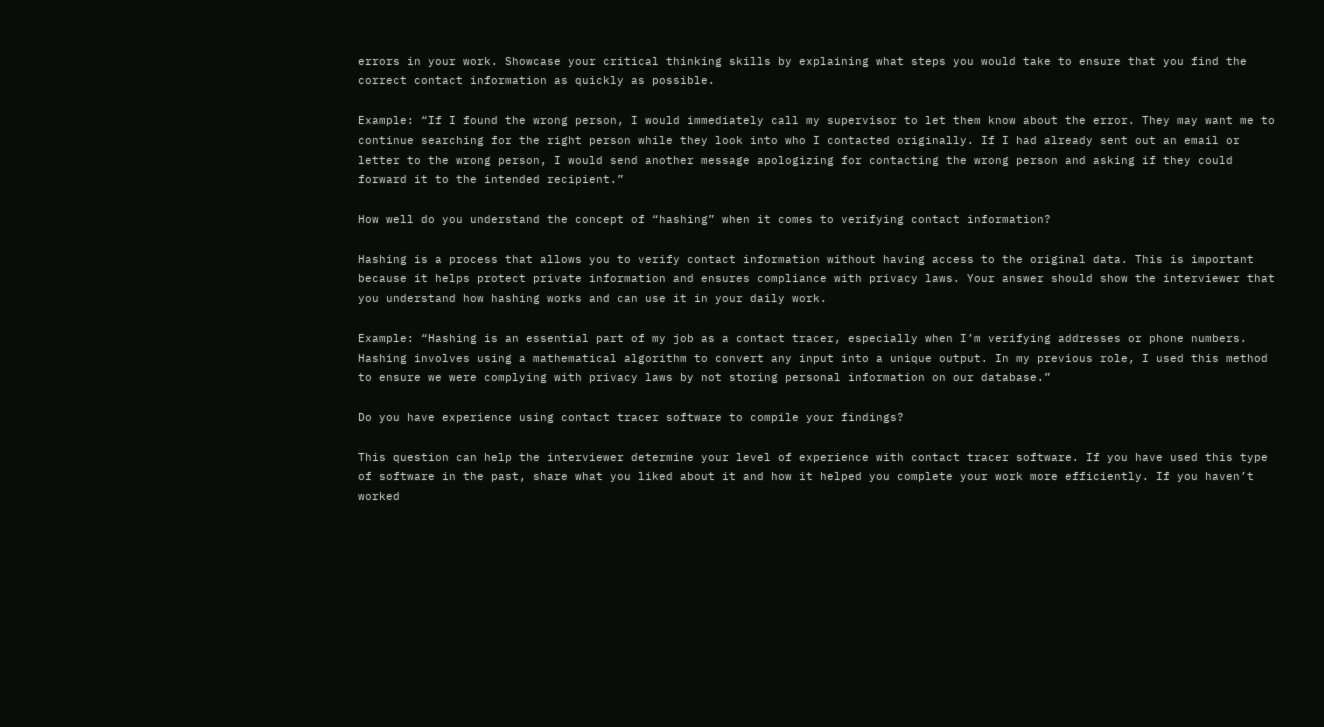errors in your work. Showcase your critical thinking skills by explaining what steps you would take to ensure that you find the correct contact information as quickly as possible.

Example: “If I found the wrong person, I would immediately call my supervisor to let them know about the error. They may want me to continue searching for the right person while they look into who I contacted originally. If I had already sent out an email or letter to the wrong person, I would send another message apologizing for contacting the wrong person and asking if they could forward it to the intended recipient.”

How well do you understand the concept of “hashing” when it comes to verifying contact information?

Hashing is a process that allows you to verify contact information without having access to the original data. This is important because it helps protect private information and ensures compliance with privacy laws. Your answer should show the interviewer that you understand how hashing works and can use it in your daily work.

Example: “Hashing is an essential part of my job as a contact tracer, especially when I’m verifying addresses or phone numbers. Hashing involves using a mathematical algorithm to convert any input into a unique output. In my previous role, I used this method to ensure we were complying with privacy laws by not storing personal information on our database.”

Do you have experience using contact tracer software to compile your findings?

This question can help the interviewer determine your level of experience with contact tracer software. If you have used this type of software in the past, share what you liked about it and how it helped you complete your work more efficiently. If you haven’t worked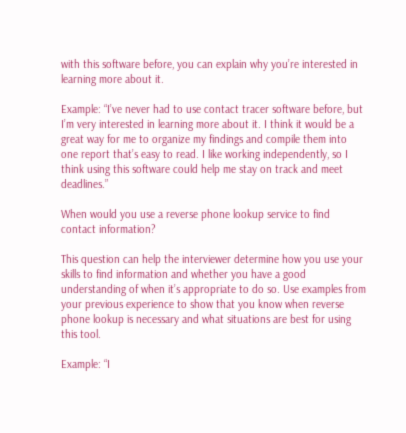with this software before, you can explain why you’re interested in learning more about it.

Example: “I’ve never had to use contact tracer software before, but I’m very interested in learning more about it. I think it would be a great way for me to organize my findings and compile them into one report that’s easy to read. I like working independently, so I think using this software could help me stay on track and meet deadlines.”

When would you use a reverse phone lookup service to find contact information?

This question can help the interviewer determine how you use your skills to find information and whether you have a good understanding of when it’s appropriate to do so. Use examples from your previous experience to show that you know when reverse phone lookup is necessary and what situations are best for using this tool.

Example: “I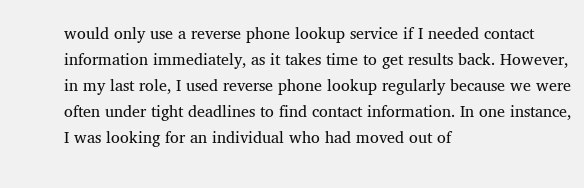would only use a reverse phone lookup service if I needed contact information immediately, as it takes time to get results back. However, in my last role, I used reverse phone lookup regularly because we were often under tight deadlines to find contact information. In one instance, I was looking for an individual who had moved out of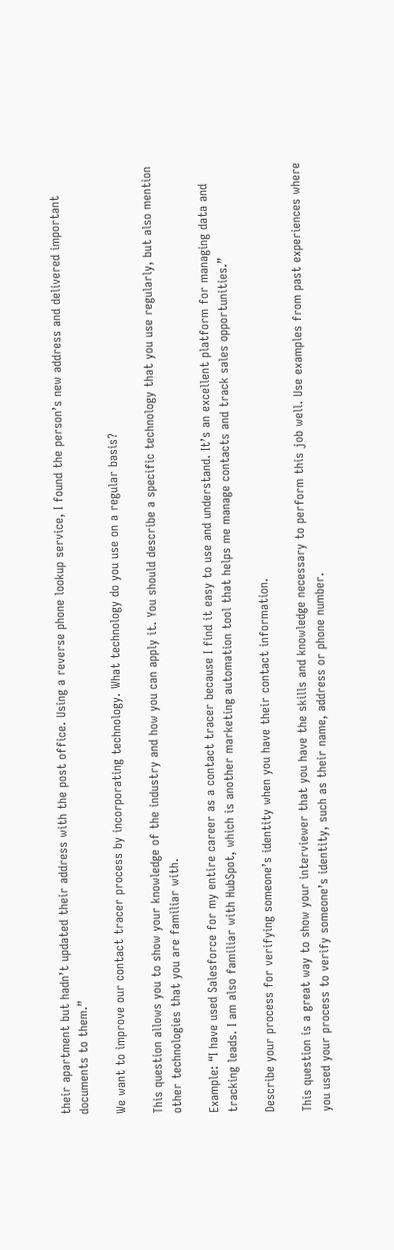their apartment but hadn’t updated their address with the post office. Using a reverse phone lookup service, I found the person’s new address and delivered important documents to them.”

We want to improve our contact tracer process by incorporating technology. What technology do you use on a regular basis?

This question allows you to show your knowledge of the industry and how you can apply it. You should describe a specific technology that you use regularly, but also mention other technologies that you are familiar with.

Example: “I have used Salesforce for my entire career as a contact tracer because I find it easy to use and understand. It’s an excellent platform for managing data and tracking leads. I am also familiar with HubSpot, which is another marketing automation tool that helps me manage contacts and track sales opportunities.”

Describe your process for verifying someone’s identity when you have their contact information.

This question is a great way to show your interviewer that you have the skills and knowledge necessary to perform this job well. Use examples from past experiences where you used your process to verify someone’s identity, such as their name, address or phone number.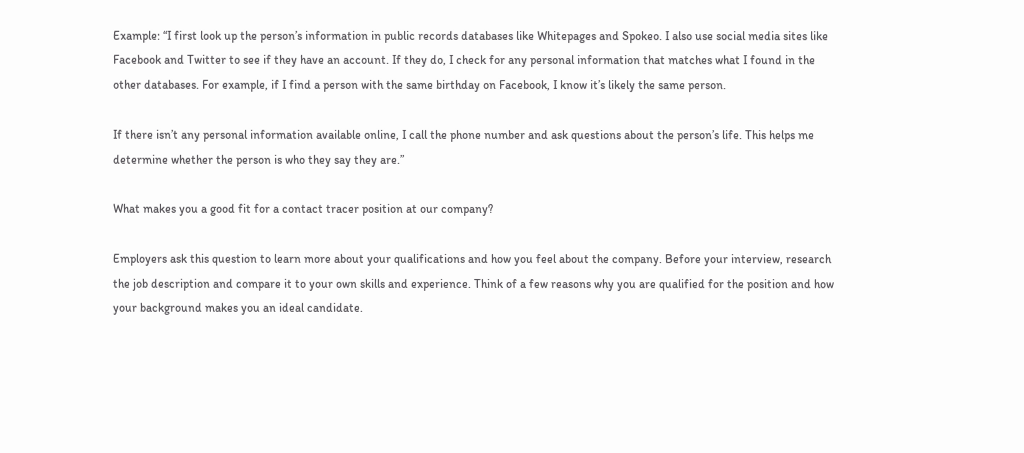Example: “I first look up the person’s information in public records databases like Whitepages and Spokeo. I also use social media sites like Facebook and Twitter to see if they have an account. If they do, I check for any personal information that matches what I found in the other databases. For example, if I find a person with the same birthday on Facebook, I know it’s likely the same person.

If there isn’t any personal information available online, I call the phone number and ask questions about the person’s life. This helps me determine whether the person is who they say they are.”

What makes you a good fit for a contact tracer position at our company?

Employers ask this question to learn more about your qualifications and how you feel about the company. Before your interview, research the job description and compare it to your own skills and experience. Think of a few reasons why you are qualified for the position and how your background makes you an ideal candidate.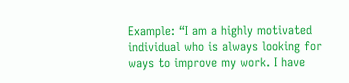Example: “I am a highly motivated individual who is always looking for ways to improve my work. I have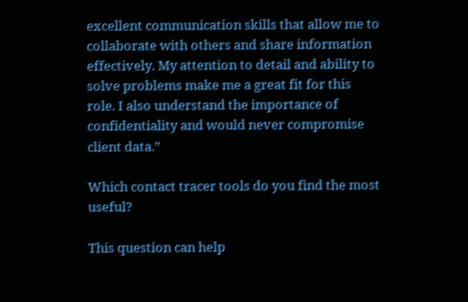excellent communication skills that allow me to collaborate with others and share information effectively. My attention to detail and ability to solve problems make me a great fit for this role. I also understand the importance of confidentiality and would never compromise client data.”

Which contact tracer tools do you find the most useful?

This question can help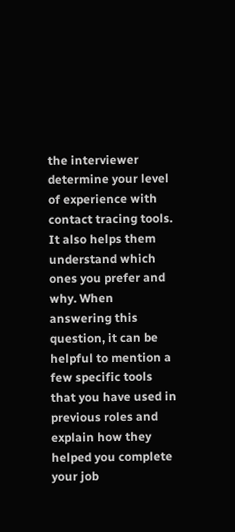the interviewer determine your level of experience with contact tracing tools. It also helps them understand which ones you prefer and why. When answering this question, it can be helpful to mention a few specific tools that you have used in previous roles and explain how they helped you complete your job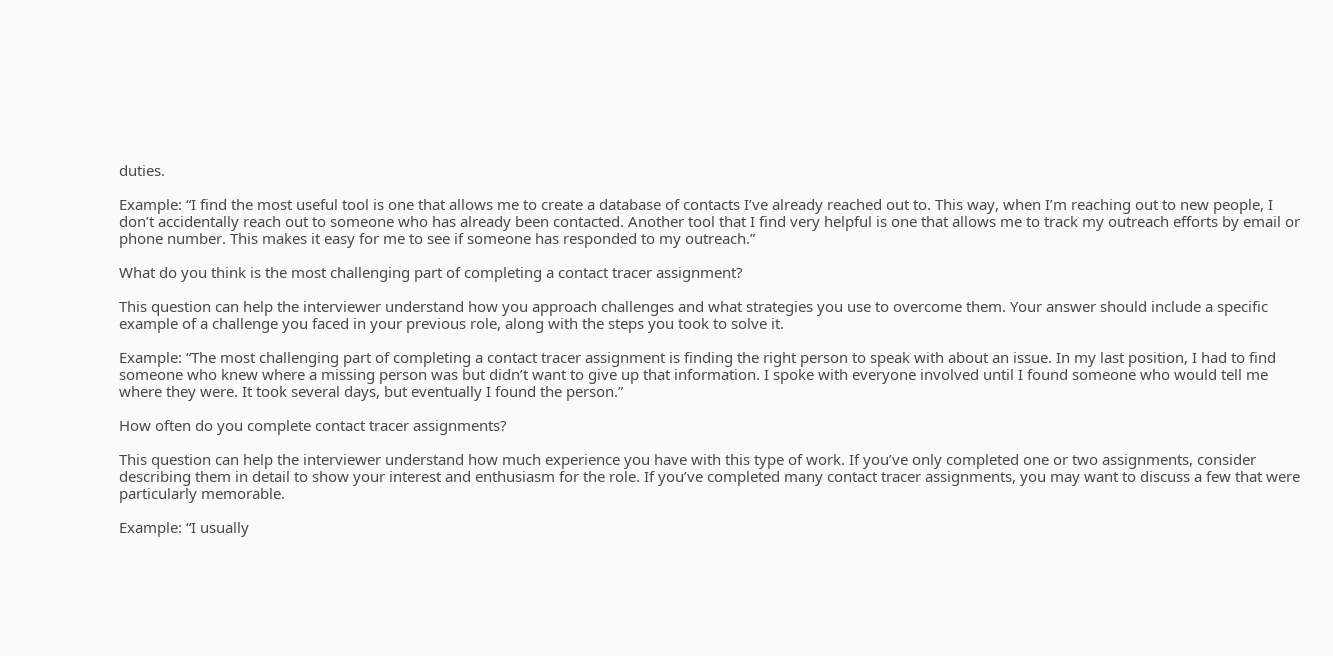duties.

Example: “I find the most useful tool is one that allows me to create a database of contacts I’ve already reached out to. This way, when I’m reaching out to new people, I don’t accidentally reach out to someone who has already been contacted. Another tool that I find very helpful is one that allows me to track my outreach efforts by email or phone number. This makes it easy for me to see if someone has responded to my outreach.”

What do you think is the most challenging part of completing a contact tracer assignment?

This question can help the interviewer understand how you approach challenges and what strategies you use to overcome them. Your answer should include a specific example of a challenge you faced in your previous role, along with the steps you took to solve it.

Example: “The most challenging part of completing a contact tracer assignment is finding the right person to speak with about an issue. In my last position, I had to find someone who knew where a missing person was but didn’t want to give up that information. I spoke with everyone involved until I found someone who would tell me where they were. It took several days, but eventually I found the person.”

How often do you complete contact tracer assignments?

This question can help the interviewer understand how much experience you have with this type of work. If you’ve only completed one or two assignments, consider describing them in detail to show your interest and enthusiasm for the role. If you’ve completed many contact tracer assignments, you may want to discuss a few that were particularly memorable.

Example: “I usually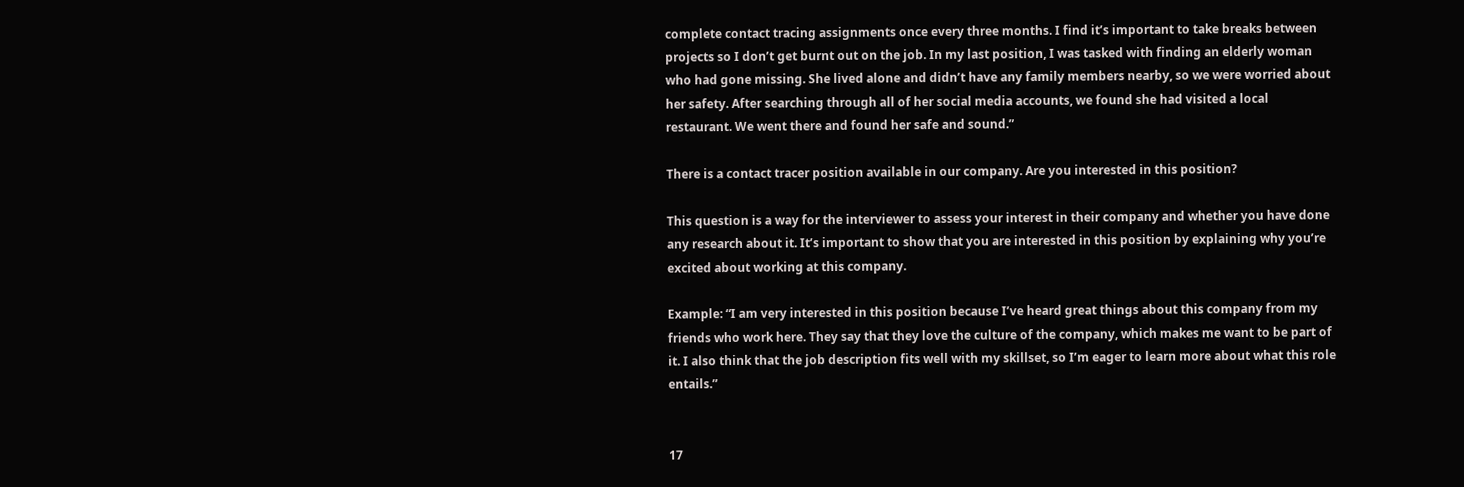complete contact tracing assignments once every three months. I find it’s important to take breaks between projects so I don’t get burnt out on the job. In my last position, I was tasked with finding an elderly woman who had gone missing. She lived alone and didn’t have any family members nearby, so we were worried about her safety. After searching through all of her social media accounts, we found she had visited a local restaurant. We went there and found her safe and sound.”

There is a contact tracer position available in our company. Are you interested in this position?

This question is a way for the interviewer to assess your interest in their company and whether you have done any research about it. It’s important to show that you are interested in this position by explaining why you’re excited about working at this company.

Example: “I am very interested in this position because I’ve heard great things about this company from my friends who work here. They say that they love the culture of the company, which makes me want to be part of it. I also think that the job description fits well with my skillset, so I’m eager to learn more about what this role entails.”


17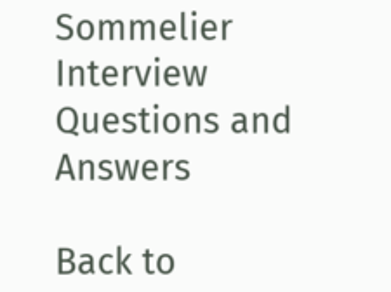Sommelier Interview Questions and Answers

Back to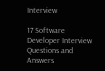Interview

17 Software Developer Interview Questions and Answers